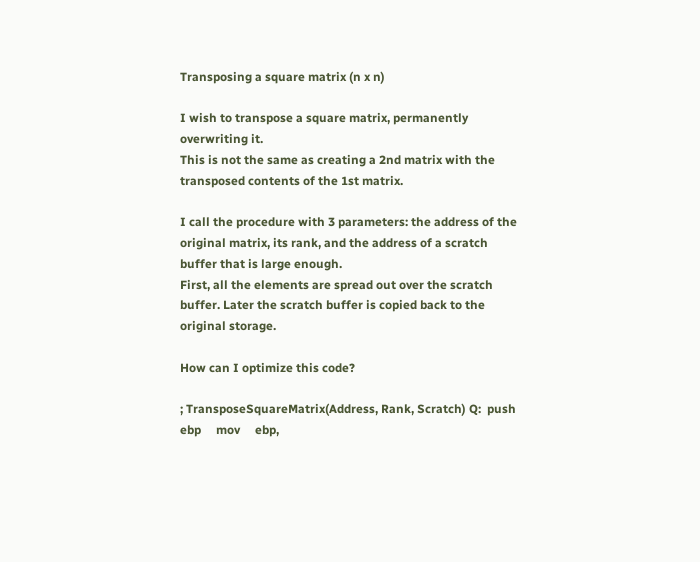Transposing a square matrix (n x n)

I wish to transpose a square matrix, permanently overwriting it.
This is not the same as creating a 2nd matrix with the transposed contents of the 1st matrix.

I call the procedure with 3 parameters: the address of the original matrix, its rank, and the address of a scratch buffer that is large enough.
First, all the elements are spread out over the scratch buffer. Later the scratch buffer is copied back to the original storage.

How can I optimize this code?

; TransposeSquareMatrix(Address, Rank, Scratch) Q:  push    ebp     mov     ebp,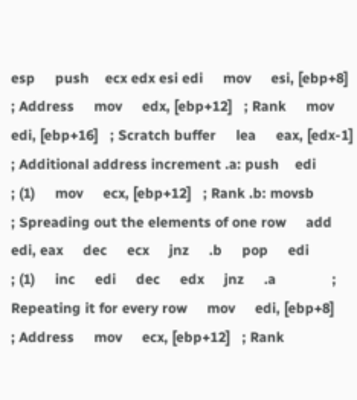esp     push    ecx edx esi edi     mov     esi, [ebp+8]    ; Address     mov     edx, [ebp+12]   ; Rank     mov     edi, [ebp+16]   ; Scratch buffer     lea     eax, [edx-1]    ; Additional address increment .a: push    edi             ; (1)     mov     ecx, [ebp+12]   ; Rank .b: movsb                   ; Spreading out the elements of one row     add     edi, eax     dec     ecx     jnz     .b     pop     edi             ; (1)     inc     edi     dec     edx     jnz     .a              ; Repeating it for every row     mov     edi, [ebp+8]    ; Address     mov     ecx, [ebp+12]   ; Rank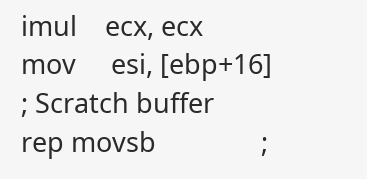imul    ecx, ecx     mov     esi, [ebp+16]   ; Scratch buffer     rep movsb               ;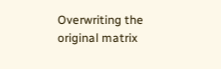Overwriting the original matrix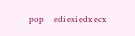pop     edi esi edx ecx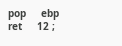pop     ebp     ret     12 ;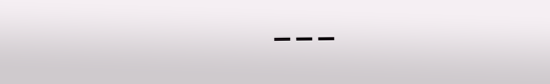---